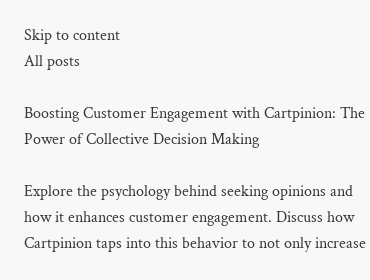Skip to content
All posts

Boosting Customer Engagement with Cartpinion: The Power of Collective Decision Making

Explore the psychology behind seeking opinions and how it enhances customer engagement. Discuss how Cartpinion taps into this behavior to not only increase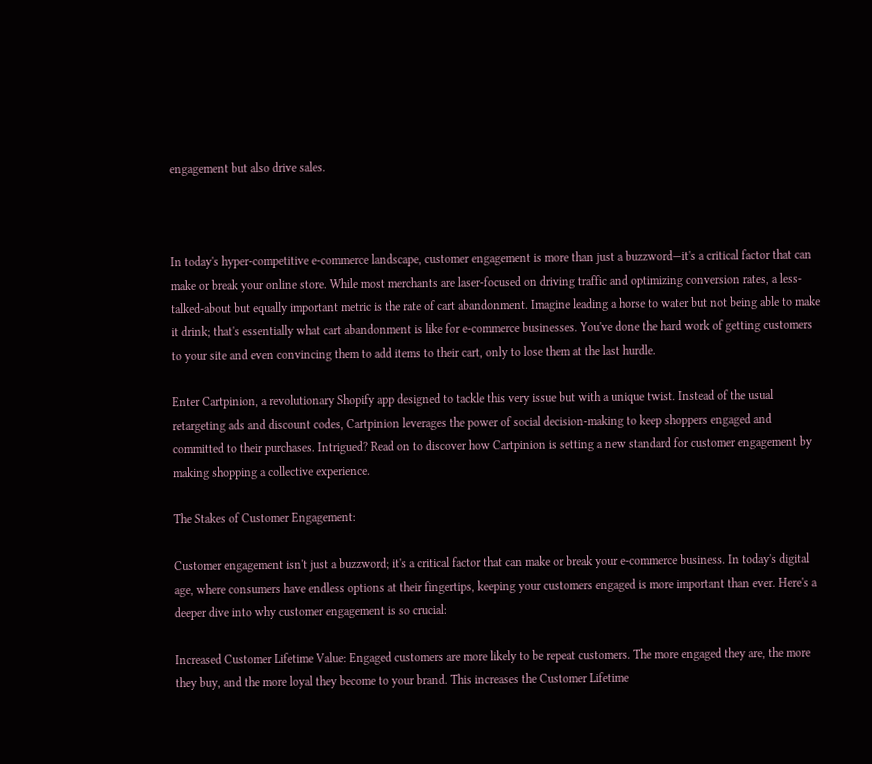engagement but also drive sales.



In today's hyper-competitive e-commerce landscape, customer engagement is more than just a buzzword—it's a critical factor that can make or break your online store. While most merchants are laser-focused on driving traffic and optimizing conversion rates, a less-talked-about but equally important metric is the rate of cart abandonment. Imagine leading a horse to water but not being able to make it drink; that's essentially what cart abandonment is like for e-commerce businesses. You've done the hard work of getting customers to your site and even convincing them to add items to their cart, only to lose them at the last hurdle.

Enter Cartpinion, a revolutionary Shopify app designed to tackle this very issue but with a unique twist. Instead of the usual retargeting ads and discount codes, Cartpinion leverages the power of social decision-making to keep shoppers engaged and committed to their purchases. Intrigued? Read on to discover how Cartpinion is setting a new standard for customer engagement by making shopping a collective experience.

The Stakes of Customer Engagement:

Customer engagement isn't just a buzzword; it's a critical factor that can make or break your e-commerce business. In today's digital age, where consumers have endless options at their fingertips, keeping your customers engaged is more important than ever. Here's a deeper dive into why customer engagement is so crucial:

Increased Customer Lifetime Value: Engaged customers are more likely to be repeat customers. The more engaged they are, the more they buy, and the more loyal they become to your brand. This increases the Customer Lifetime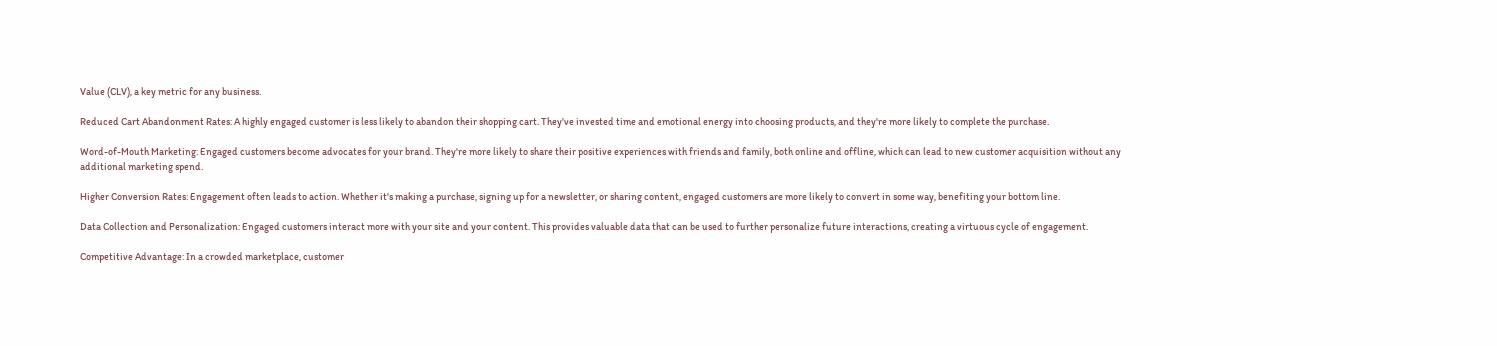Value (CLV), a key metric for any business.

Reduced Cart Abandonment Rates: A highly engaged customer is less likely to abandon their shopping cart. They've invested time and emotional energy into choosing products, and they're more likely to complete the purchase.

Word-of-Mouth Marketing: Engaged customers become advocates for your brand. They're more likely to share their positive experiences with friends and family, both online and offline, which can lead to new customer acquisition without any additional marketing spend.

Higher Conversion Rates: Engagement often leads to action. Whether it's making a purchase, signing up for a newsletter, or sharing content, engaged customers are more likely to convert in some way, benefiting your bottom line.

Data Collection and Personalization: Engaged customers interact more with your site and your content. This provides valuable data that can be used to further personalize future interactions, creating a virtuous cycle of engagement.

Competitive Advantage: In a crowded marketplace, customer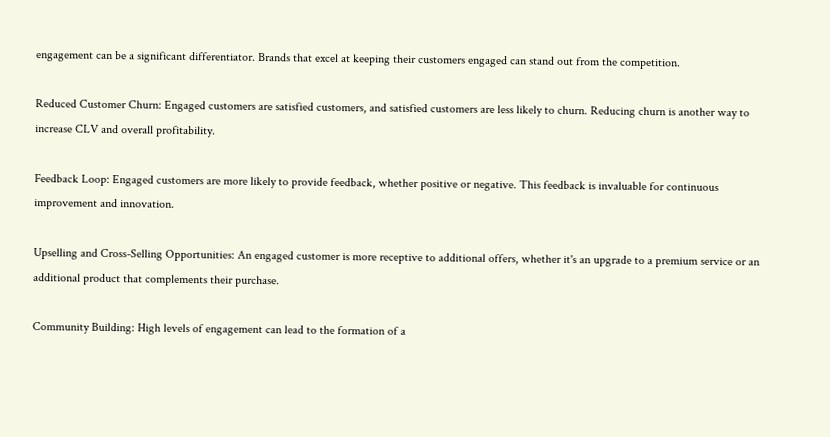engagement can be a significant differentiator. Brands that excel at keeping their customers engaged can stand out from the competition.

Reduced Customer Churn: Engaged customers are satisfied customers, and satisfied customers are less likely to churn. Reducing churn is another way to increase CLV and overall profitability.

Feedback Loop: Engaged customers are more likely to provide feedback, whether positive or negative. This feedback is invaluable for continuous improvement and innovation.

Upselling and Cross-Selling Opportunities: An engaged customer is more receptive to additional offers, whether it's an upgrade to a premium service or an additional product that complements their purchase.

Community Building: High levels of engagement can lead to the formation of a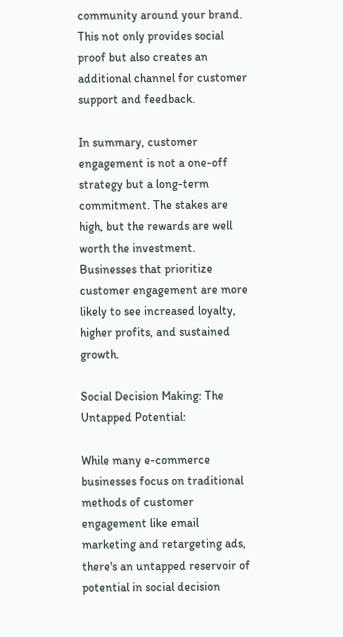community around your brand. This not only provides social proof but also creates an additional channel for customer support and feedback.

In summary, customer engagement is not a one-off strategy but a long-term commitment. The stakes are high, but the rewards are well worth the investment. Businesses that prioritize customer engagement are more likely to see increased loyalty, higher profits, and sustained growth.

Social Decision Making: The Untapped Potential:

While many e-commerce businesses focus on traditional methods of customer engagement like email marketing and retargeting ads, there's an untapped reservoir of potential in social decision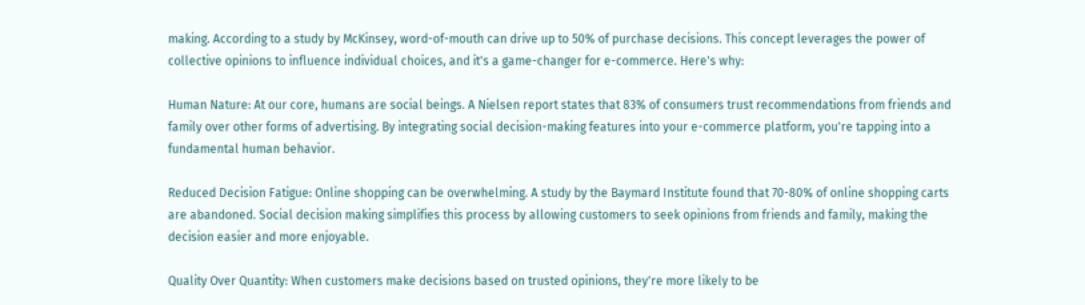making. According to a study by McKinsey, word-of-mouth can drive up to 50% of purchase decisions. This concept leverages the power of collective opinions to influence individual choices, and it's a game-changer for e-commerce. Here's why:

Human Nature: At our core, humans are social beings. A Nielsen report states that 83% of consumers trust recommendations from friends and family over other forms of advertising. By integrating social decision-making features into your e-commerce platform, you're tapping into a fundamental human behavior.

Reduced Decision Fatigue: Online shopping can be overwhelming. A study by the Baymard Institute found that 70-80% of online shopping carts are abandoned. Social decision making simplifies this process by allowing customers to seek opinions from friends and family, making the decision easier and more enjoyable.

Quality Over Quantity: When customers make decisions based on trusted opinions, they're more likely to be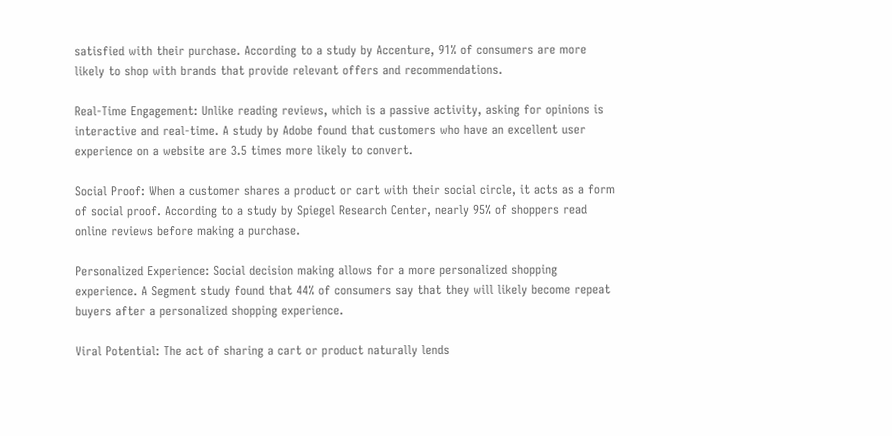satisfied with their purchase. According to a study by Accenture, 91% of consumers are more likely to shop with brands that provide relevant offers and recommendations.

Real-Time Engagement: Unlike reading reviews, which is a passive activity, asking for opinions is interactive and real-time. A study by Adobe found that customers who have an excellent user experience on a website are 3.5 times more likely to convert.

Social Proof: When a customer shares a product or cart with their social circle, it acts as a form of social proof. According to a study by Spiegel Research Center, nearly 95% of shoppers read online reviews before making a purchase.

Personalized Experience: Social decision making allows for a more personalized shopping experience. A Segment study found that 44% of consumers say that they will likely become repeat buyers after a personalized shopping experience.

Viral Potential: The act of sharing a cart or product naturally lends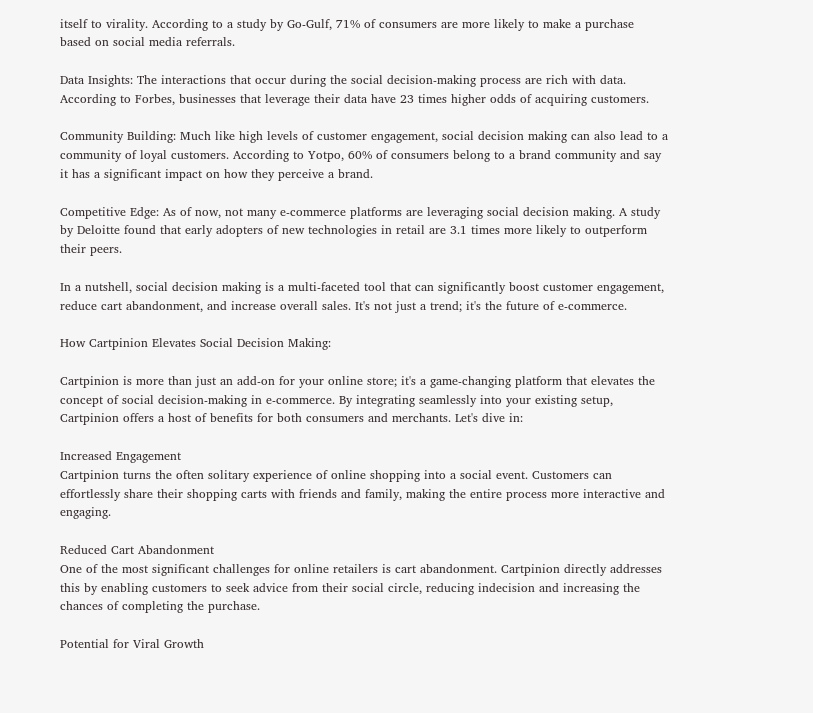itself to virality. According to a study by Go-Gulf, 71% of consumers are more likely to make a purchase based on social media referrals.

Data Insights: The interactions that occur during the social decision-making process are rich with data. According to Forbes, businesses that leverage their data have 23 times higher odds of acquiring customers.

Community Building: Much like high levels of customer engagement, social decision making can also lead to a community of loyal customers. According to Yotpo, 60% of consumers belong to a brand community and say it has a significant impact on how they perceive a brand.

Competitive Edge: As of now, not many e-commerce platforms are leveraging social decision making. A study by Deloitte found that early adopters of new technologies in retail are 3.1 times more likely to outperform their peers.

In a nutshell, social decision making is a multi-faceted tool that can significantly boost customer engagement, reduce cart abandonment, and increase overall sales. It's not just a trend; it's the future of e-commerce.

How Cartpinion Elevates Social Decision Making:

Cartpinion is more than just an add-on for your online store; it's a game-changing platform that elevates the concept of social decision-making in e-commerce. By integrating seamlessly into your existing setup, Cartpinion offers a host of benefits for both consumers and merchants. Let's dive in:

Increased Engagement
Cartpinion turns the often solitary experience of online shopping into a social event. Customers can effortlessly share their shopping carts with friends and family, making the entire process more interactive and engaging.

Reduced Cart Abandonment
One of the most significant challenges for online retailers is cart abandonment. Cartpinion directly addresses this by enabling customers to seek advice from their social circle, reducing indecision and increasing the chances of completing the purchase.

Potential for Viral Growth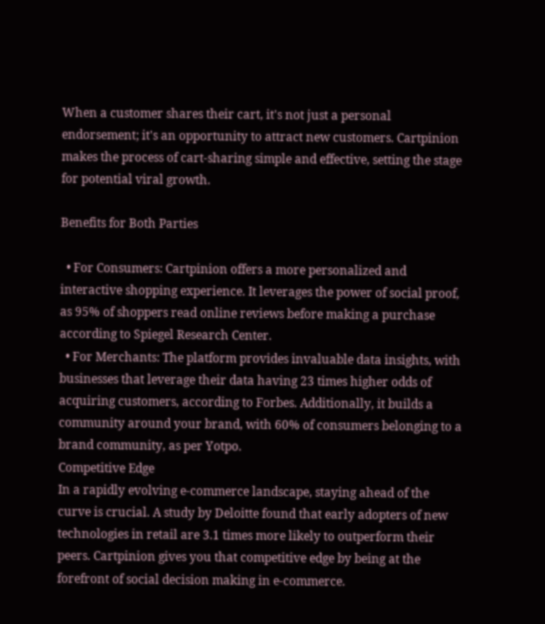When a customer shares their cart, it's not just a personal endorsement; it's an opportunity to attract new customers. Cartpinion makes the process of cart-sharing simple and effective, setting the stage for potential viral growth.

Benefits for Both Parties

  • For Consumers: Cartpinion offers a more personalized and interactive shopping experience. It leverages the power of social proof, as 95% of shoppers read online reviews before making a purchase according to Spiegel Research Center.
  • For Merchants: The platform provides invaluable data insights, with businesses that leverage their data having 23 times higher odds of acquiring customers, according to Forbes. Additionally, it builds a community around your brand, with 60% of consumers belonging to a brand community, as per Yotpo.
Competitive Edge
In a rapidly evolving e-commerce landscape, staying ahead of the curve is crucial. A study by Deloitte found that early adopters of new technologies in retail are 3.1 times more likely to outperform their peers. Cartpinion gives you that competitive edge by being at the forefront of social decision making in e-commerce.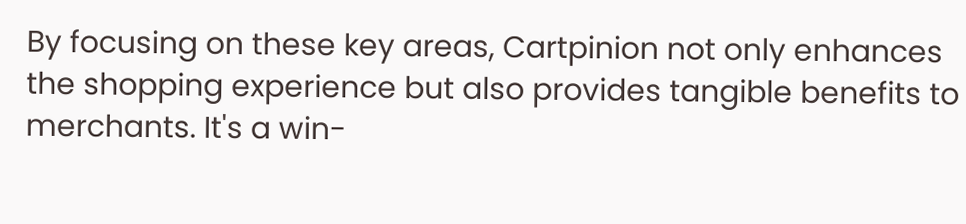By focusing on these key areas, Cartpinion not only enhances the shopping experience but also provides tangible benefits to merchants. It's a win-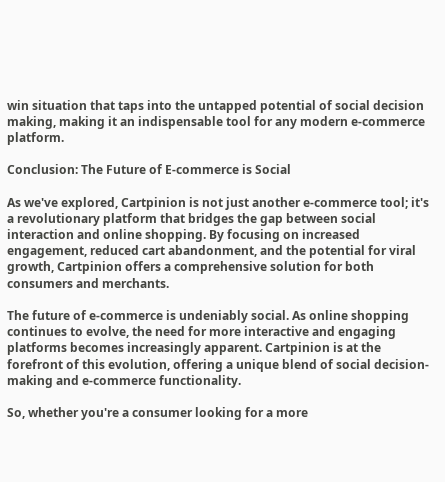win situation that taps into the untapped potential of social decision making, making it an indispensable tool for any modern e-commerce platform.

Conclusion: The Future of E-commerce is Social

As we've explored, Cartpinion is not just another e-commerce tool; it's a revolutionary platform that bridges the gap between social interaction and online shopping. By focusing on increased engagement, reduced cart abandonment, and the potential for viral growth, Cartpinion offers a comprehensive solution for both consumers and merchants.

The future of e-commerce is undeniably social. As online shopping continues to evolve, the need for more interactive and engaging platforms becomes increasingly apparent. Cartpinion is at the forefront of this evolution, offering a unique blend of social decision-making and e-commerce functionality.

So, whether you're a consumer looking for a more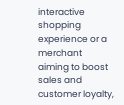interactive shopping experience or a merchant aiming to boost sales and customer loyalty,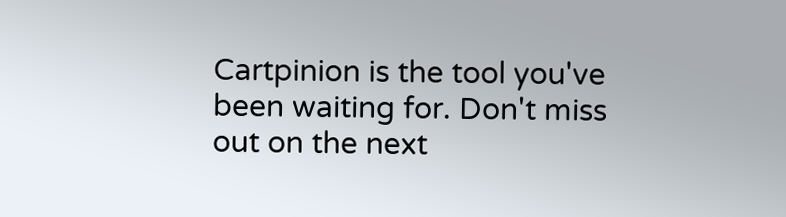Cartpinion is the tool you've been waiting for. Don't miss out on the next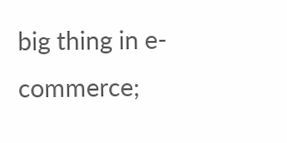big thing in e-commerce;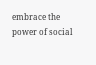embrace the power of social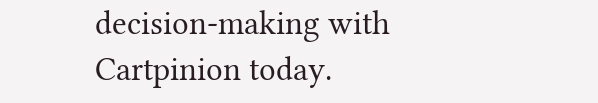decision-making with Cartpinion today.